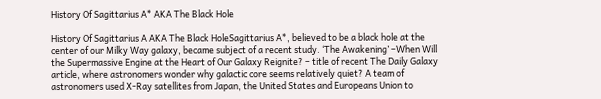History Of Sagittarius A* AKA The Black Hole

History Of Sagittarius A AKA The Black HoleSagittarius A*, believed to be a black hole at the center of our Milky Way galaxy, became subject of a recent study. ‘The Awakening’ –When Will the Supermassive Engine at the Heart of Our Galaxy Reignite? – title of recent The Daily Galaxy article, where astronomers wonder why galactic core seems relatively quiet? A team of astronomers used X-Ray satellites from Japan, the United States and Europeans Union to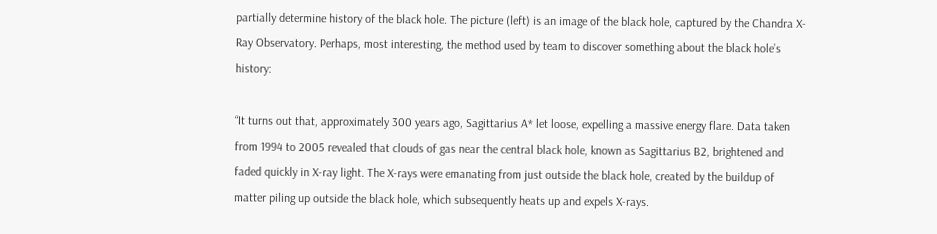partially determine history of the black hole. The picture (left) is an image of the black hole, captured by the Chandra X-Ray Observatory. Perhaps, most interesting, the method used by team to discover something about the black hole’s history:

“It turns out that, approximately 300 years ago, Sagittarius A* let loose, expelling a massive energy flare. Data taken from 1994 to 2005 revealed that clouds of gas near the central black hole, known as Sagittarius B2, brightened and faded quickly in X-ray light. The X-rays were emanating from just outside the black hole, created by the buildup of matter piling up outside the black hole, which subsequently heats up and expels X-rays.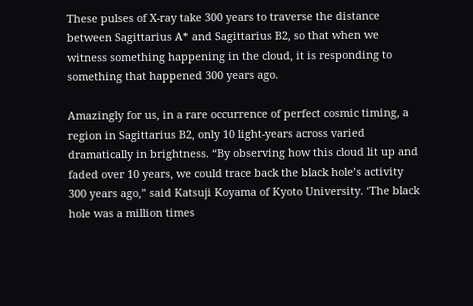These pulses of X-ray take 300 years to traverse the distance between Sagittarius A* and Sagittarius B2, so that when we witness something happening in the cloud, it is responding to something that happened 300 years ago.

Amazingly for us, in a rare occurrence of perfect cosmic timing, a region in Sagittarius B2, only 10 light-years across varied dramatically in brightness. “By observing how this cloud lit up and faded over 10 years, we could trace back the black hole’s activity 300 years ago,” said Katsuji Koyama of Kyoto University. ‘The black hole was a million times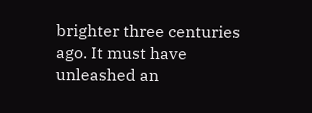brighter three centuries ago. It must have unleashed an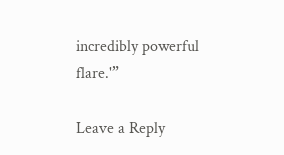incredibly powerful flare.'”

Leave a Reply